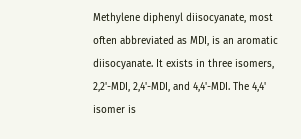Methylene diphenyl diisocyanate, most often abbreviated as MDI, is an aromatic diisocyanate. It exists in three isomers, 2,2'-MDI, 2,4'-MDI, and 4,4'-MDI. The 4,4' isomer is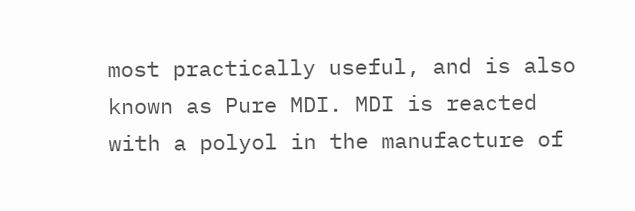most practically useful, and is also known as Pure MDI. MDI is reacted with a polyol in the manufacture of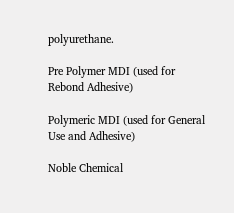polyurethane.

Pre Polymer MDI (used for Rebond Adhesive)

Polymeric MDI (used for General Use and Adhesive)

Noble Chemical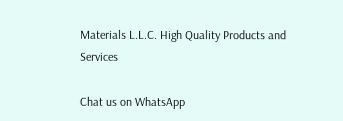Materials L.L.C. High Quality Products and Services

Chat us on WhatsApp